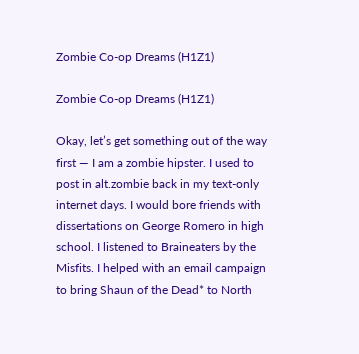Zombie Co-op Dreams (H1Z1)

Zombie Co-op Dreams (H1Z1)

Okay, let’s get something out of the way first — I am a zombie hipster. I used to post in alt.zombie back in my text-only internet days. I would bore friends with dissertations on George Romero in high school. I listened to Braineaters by the Misfits. I helped with an email campaign to bring Shaun of the Dead* to North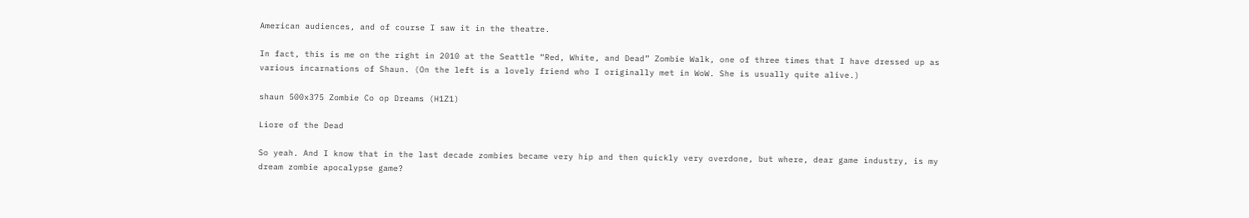American audiences, and of course I saw it in the theatre.

In fact, this is me on the right in 2010 at the Seattle “Red, White, and Dead” Zombie Walk, one of three times that I have dressed up as various incarnations of Shaun. (On the left is a lovely friend who I originally met in WoW. She is usually quite alive.)

shaun 500x375 Zombie Co op Dreams (H1Z1)

Liore of the Dead

So yeah. And I know that in the last decade zombies became very hip and then quickly very overdone, but where, dear game industry, is my dream zombie apocalypse game?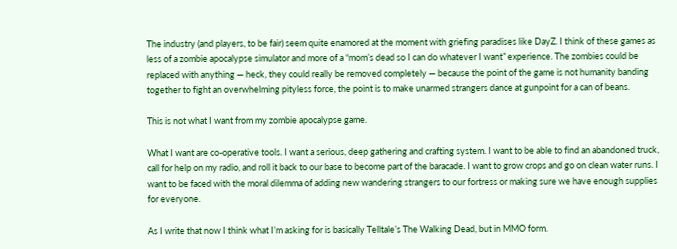The industry (and players, to be fair) seem quite enamored at the moment with griefing paradises like DayZ. I think of these games as less of a zombie apocalypse simulator and more of a “mom’s dead so I can do whatever I want” experience. The zombies could be replaced with anything — heck, they could really be removed completely — because the point of the game is not humanity banding together to fight an overwhelming pityless force, the point is to make unarmed strangers dance at gunpoint for a can of beans.

This is not what I want from my zombie apocalypse game.

What I want are co-operative tools. I want a serious, deep gathering and crafting system. I want to be able to find an abandoned truck, call for help on my radio, and roll it back to our base to become part of the baracade. I want to grow crops and go on clean water runs. I want to be faced with the moral dilemma of adding new wandering strangers to our fortress or making sure we have enough supplies for everyone.

As I write that now I think what I’m asking for is basically Telltale’s The Walking Dead, but in MMO form.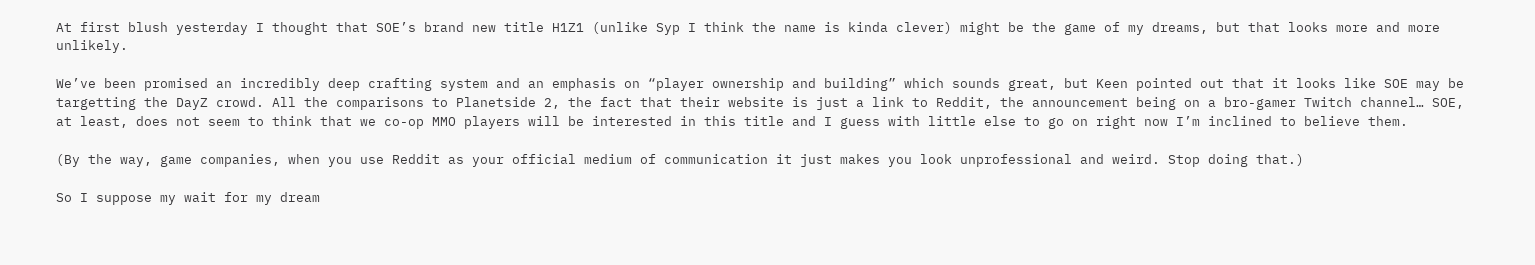At first blush yesterday I thought that SOE’s brand new title H1Z1 (unlike Syp I think the name is kinda clever) might be the game of my dreams, but that looks more and more unlikely.

We’ve been promised an incredibly deep crafting system and an emphasis on “player ownership and building” which sounds great, but Keen pointed out that it looks like SOE may be targetting the DayZ crowd. All the comparisons to Planetside 2, the fact that their website is just a link to Reddit, the announcement being on a bro-gamer Twitch channel… SOE, at least, does not seem to think that we co-op MMO players will be interested in this title and I guess with little else to go on right now I’m inclined to believe them.

(By the way, game companies, when you use Reddit as your official medium of communication it just makes you look unprofessional and weird. Stop doing that.)

So I suppose my wait for my dream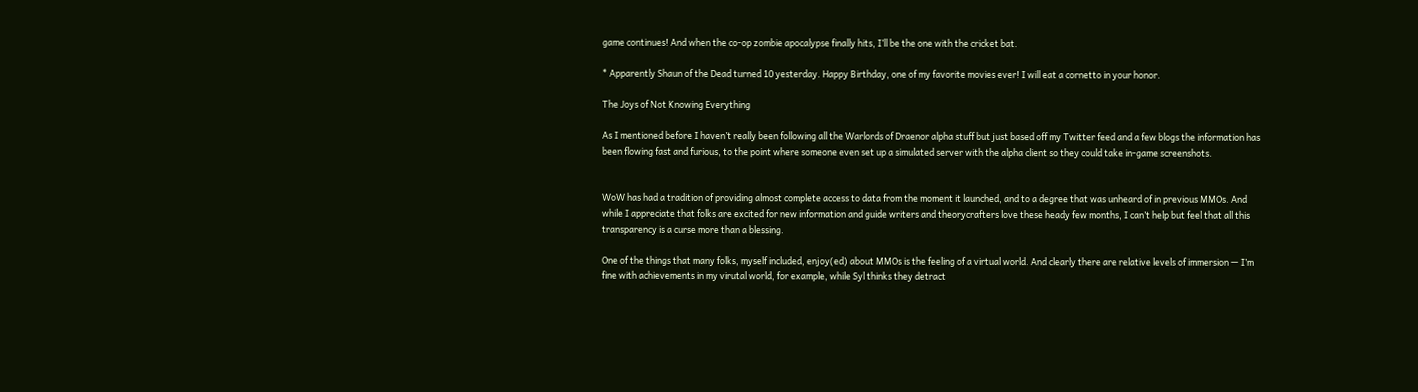game continues! And when the co-op zombie apocalypse finally hits, I’ll be the one with the cricket bat.

* Apparently Shaun of the Dead turned 10 yesterday. Happy Birthday, one of my favorite movies ever! I will eat a cornetto in your honor.

The Joys of Not Knowing Everything

As I mentioned before I haven’t really been following all the Warlords of Draenor alpha stuff but just based off my Twitter feed and a few blogs the information has been flowing fast and furious, to the point where someone even set up a simulated server with the alpha client so they could take in-game screenshots.


WoW has had a tradition of providing almost complete access to data from the moment it launched, and to a degree that was unheard of in previous MMOs. And while I appreciate that folks are excited for new information and guide writers and theorycrafters love these heady few months, I can’t help but feel that all this transparency is a curse more than a blessing.

One of the things that many folks, myself included, enjoy(ed) about MMOs is the feeling of a virtual world. And clearly there are relative levels of immersion — I’m fine with achievements in my virutal world, for example, while Syl thinks they detract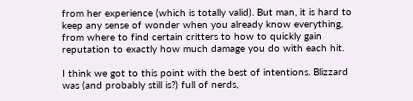from her experience (which is totally valid). But man, it is hard to keep any sense of wonder when you already know everything, from where to find certain critters to how to quickly gain reputation to exactly how much damage you do with each hit.

I think we got to this point with the best of intentions. Blizzard was (and probably still is?) full of nerds,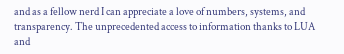and as a fellow nerd I can appreciate a love of numbers, systems, and transparency. The unprecedented access to information thanks to LUA and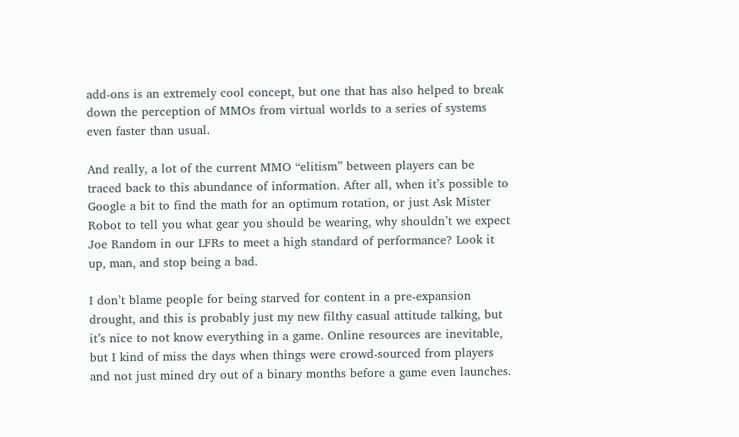add-ons is an extremely cool concept, but one that has also helped to break down the perception of MMOs from virtual worlds to a series of systems even faster than usual.

And really, a lot of the current MMO “elitism” between players can be traced back to this abundance of information. After all, when it’s possible to Google a bit to find the math for an optimum rotation, or just Ask Mister Robot to tell you what gear you should be wearing, why shouldn’t we expect Joe Random in our LFRs to meet a high standard of performance? Look it up, man, and stop being a bad.

I don’t blame people for being starved for content in a pre-expansion drought, and this is probably just my new filthy casual attitude talking, but it’s nice to not know everything in a game. Online resources are inevitable, but I kind of miss the days when things were crowd-sourced from players and not just mined dry out of a binary months before a game even launches.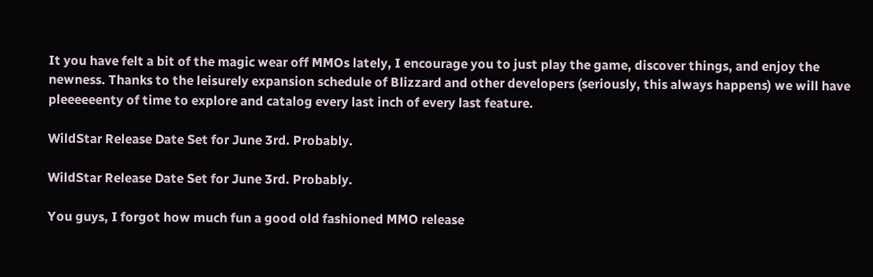It you have felt a bit of the magic wear off MMOs lately, I encourage you to just play the game, discover things, and enjoy the newness. Thanks to the leisurely expansion schedule of Blizzard and other developers (seriously, this always happens) we will have pleeeeeenty of time to explore and catalog every last inch of every last feature.

WildStar Release Date Set for June 3rd. Probably.

WildStar Release Date Set for June 3rd. Probably.

You guys, I forgot how much fun a good old fashioned MMO release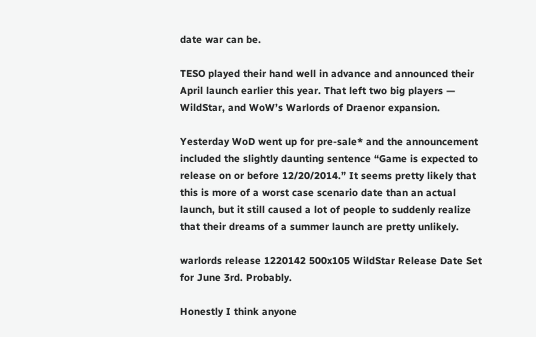date war can be.

TESO played their hand well in advance and announced their April launch earlier this year. That left two big players — WildStar, and WoW’s Warlords of Draenor expansion.

Yesterday WoD went up for pre-sale* and the announcement included the slightly daunting sentence “Game is expected to release on or before 12/20/2014.” It seems pretty likely that this is more of a worst case scenario date than an actual launch, but it still caused a lot of people to suddenly realize that their dreams of a summer launch are pretty unlikely.

warlords release 1220142 500x105 WildStar Release Date Set for June 3rd. Probably.

Honestly I think anyone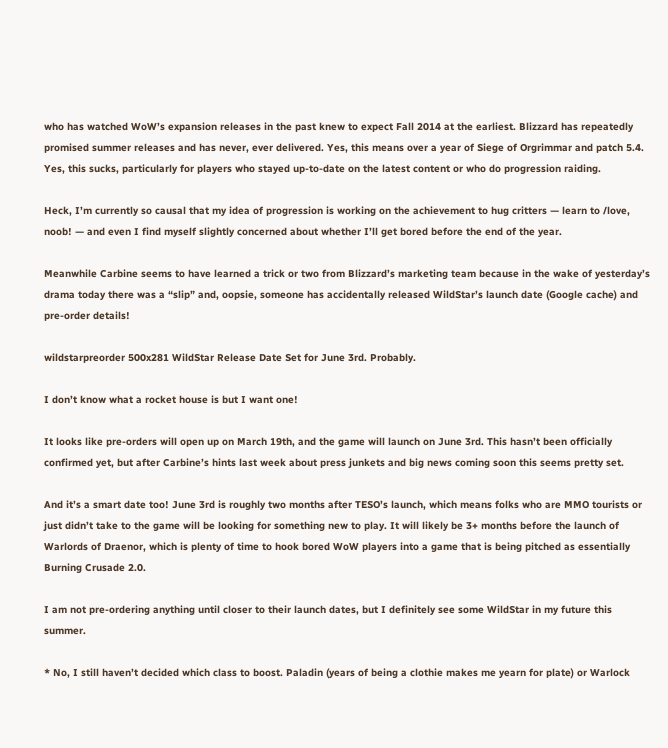who has watched WoW’s expansion releases in the past knew to expect Fall 2014 at the earliest. Blizzard has repeatedly promised summer releases and has never, ever delivered. Yes, this means over a year of Siege of Orgrimmar and patch 5.4. Yes, this sucks, particularly for players who stayed up-to-date on the latest content or who do progression raiding.

Heck, I’m currently so causal that my idea of progression is working on the achievement to hug critters — learn to /love, noob! — and even I find myself slightly concerned about whether I’ll get bored before the end of the year.

Meanwhile Carbine seems to have learned a trick or two from Blizzard’s marketing team because in the wake of yesterday’s drama today there was a “slip” and, oopsie, someone has accidentally released WildStar’s launch date (Google cache) and pre-order details!

wildstarpreorder 500x281 WildStar Release Date Set for June 3rd. Probably.

I don’t know what a rocket house is but I want one!

It looks like pre-orders will open up on March 19th, and the game will launch on June 3rd. This hasn’t been officially confirmed yet, but after Carbine’s hints last week about press junkets and big news coming soon this seems pretty set.

And it’s a smart date too! June 3rd is roughly two months after TESO’s launch, which means folks who are MMO tourists or just didn’t take to the game will be looking for something new to play. It will likely be 3+ months before the launch of Warlords of Draenor, which is plenty of time to hook bored WoW players into a game that is being pitched as essentially Burning Crusade 2.0.

I am not pre-ordering anything until closer to their launch dates, but I definitely see some WildStar in my future this summer.

* No, I still haven’t decided which class to boost. Paladin (years of being a clothie makes me yearn for plate) or Warlock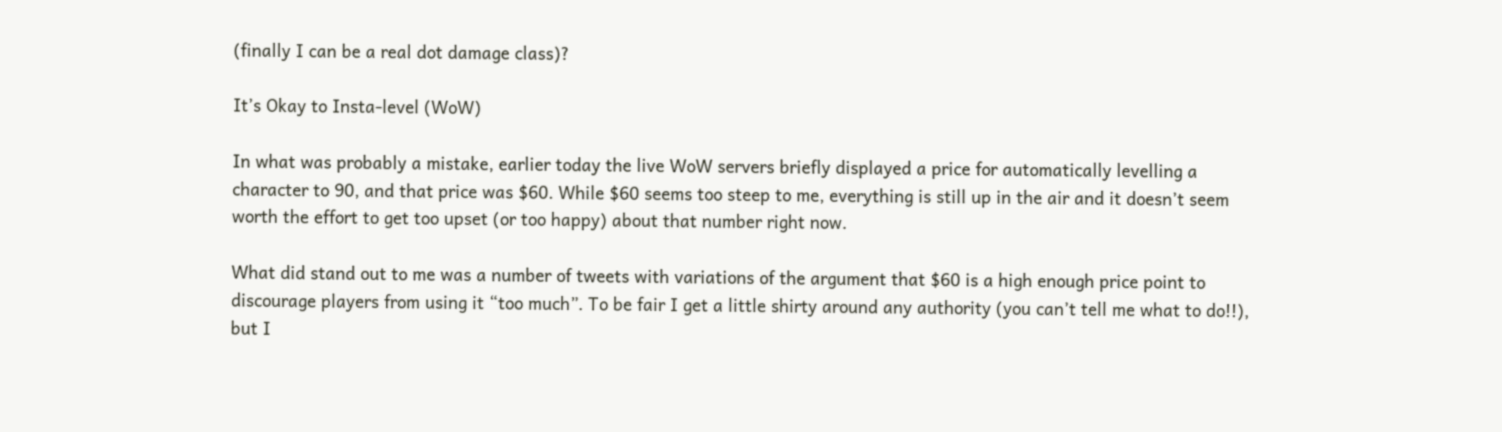(finally I can be a real dot damage class)?

It’s Okay to Insta-level (WoW)

In what was probably a mistake, earlier today the live WoW servers briefly displayed a price for automatically levelling a character to 90, and that price was $60. While $60 seems too steep to me, everything is still up in the air and it doesn’t seem worth the effort to get too upset (or too happy) about that number right now.

What did stand out to me was a number of tweets with variations of the argument that $60 is a high enough price point to discourage players from using it “too much”. To be fair I get a little shirty around any authority (you can’t tell me what to do!!), but I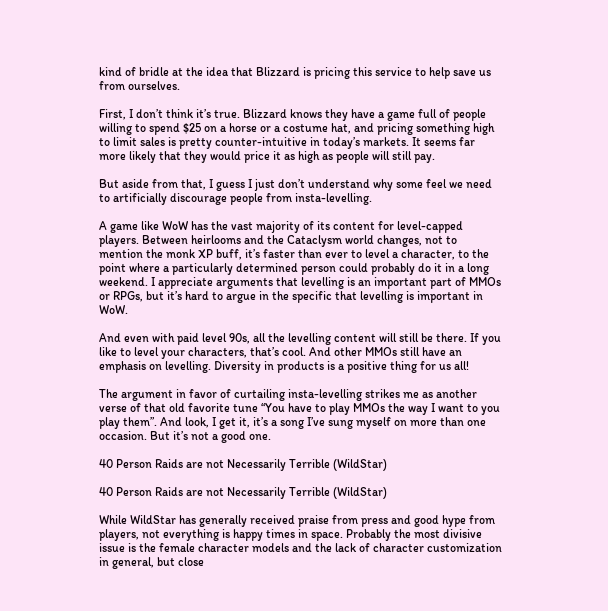kind of bridle at the idea that Blizzard is pricing this service to help save us from ourselves.

First, I don’t think it’s true. Blizzard knows they have a game full of people willing to spend $25 on a horse or a costume hat, and pricing something high to limit sales is pretty counter-intuitive in today’s markets. It seems far more likely that they would price it as high as people will still pay.

But aside from that, I guess I just don’t understand why some feel we need to artificially discourage people from insta-levelling.

A game like WoW has the vast majority of its content for level-capped players. Between heirlooms and the Cataclysm world changes, not to mention the monk XP buff, it’s faster than ever to level a character, to the point where a particularly determined person could probably do it in a long weekend. I appreciate arguments that levelling is an important part of MMOs or RPGs, but it’s hard to argue in the specific that levelling is important in WoW.

And even with paid level 90s, all the levelling content will still be there. If you like to level your characters, that’s cool. And other MMOs still have an emphasis on levelling. Diversity in products is a positive thing for us all!

The argument in favor of curtailing insta-levelling strikes me as another verse of that old favorite tune “You have to play MMOs the way I want to you play them”. And look, I get it, it’s a song I’ve sung myself on more than one occasion. But it’s not a good one.

40 Person Raids are not Necessarily Terrible (WildStar)

40 Person Raids are not Necessarily Terrible (WildStar)

While WildStar has generally received praise from press and good hype from players, not everything is happy times in space. Probably the most divisive issue is the female character models and the lack of character customization in general, but close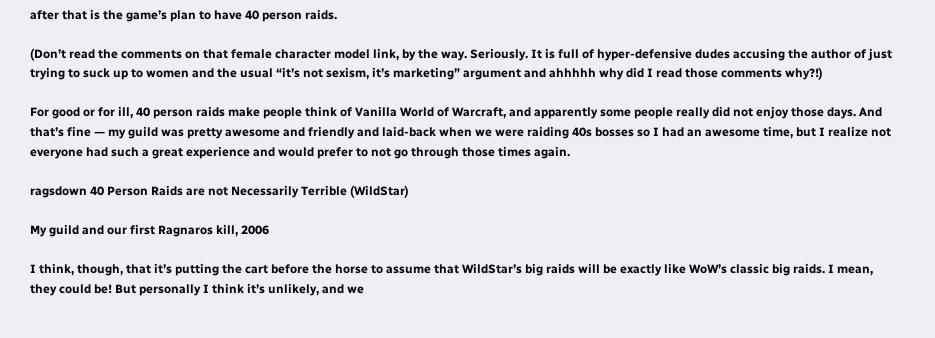after that is the game’s plan to have 40 person raids.

(Don’t read the comments on that female character model link, by the way. Seriously. It is full of hyper-defensive dudes accusing the author of just trying to suck up to women and the usual “it’s not sexism, it’s marketing” argument and ahhhhh why did I read those comments why?!)

For good or for ill, 40 person raids make people think of Vanilla World of Warcraft, and apparently some people really did not enjoy those days. And that’s fine — my guild was pretty awesome and friendly and laid-back when we were raiding 40s bosses so I had an awesome time, but I realize not everyone had such a great experience and would prefer to not go through those times again.

ragsdown 40 Person Raids are not Necessarily Terrible (WildStar)

My guild and our first Ragnaros kill, 2006

I think, though, that it’s putting the cart before the horse to assume that WildStar’s big raids will be exactly like WoW’s classic big raids. I mean, they could be! But personally I think it’s unlikely, and we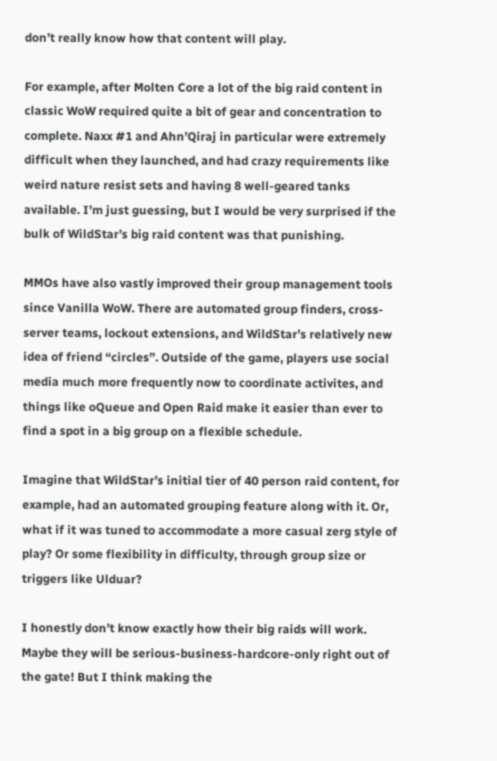don’t really know how that content will play.

For example, after Molten Core a lot of the big raid content in classic WoW required quite a bit of gear and concentration to complete. Naxx #1 and Ahn’Qiraj in particular were extremely difficult when they launched, and had crazy requirements like weird nature resist sets and having 8 well-geared tanks available. I’m just guessing, but I would be very surprised if the bulk of WildStar’s big raid content was that punishing.

MMOs have also vastly improved their group management tools since Vanilla WoW. There are automated group finders, cross-server teams, lockout extensions, and WildStar’s relatively new idea of friend “circles”. Outside of the game, players use social media much more frequently now to coordinate activites, and things like oQueue and Open Raid make it easier than ever to find a spot in a big group on a flexible schedule.

Imagine that WildStar’s initial tier of 40 person raid content, for example, had an automated grouping feature along with it. Or, what if it was tuned to accommodate a more casual zerg style of play? Or some flexibility in difficulty, through group size or triggers like Ulduar?

I honestly don’t know exactly how their big raids will work. Maybe they will be serious-business-hardcore-only right out of the gate! But I think making the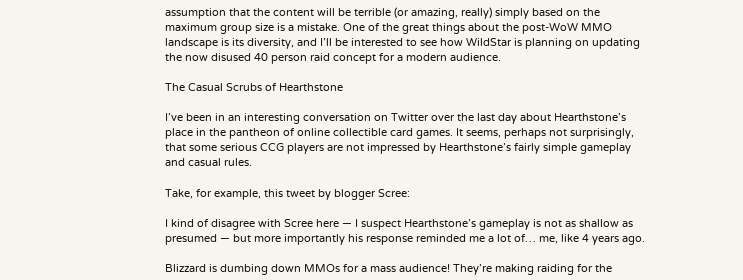assumption that the content will be terrible (or amazing, really) simply based on the maximum group size is a mistake. One of the great things about the post-WoW MMO landscape is its diversity, and I’ll be interested to see how WildStar is planning on updating the now disused 40 person raid concept for a modern audience.

The Casual Scrubs of Hearthstone

I’ve been in an interesting conversation on Twitter over the last day about Hearthstone’s place in the pantheon of online collectible card games. It seems, perhaps not surprisingly, that some serious CCG players are not impressed by Hearthstone’s fairly simple gameplay and casual rules.

Take, for example, this tweet by blogger Scree:

I kind of disagree with Scree here — I suspect Hearthstone’s gameplay is not as shallow as presumed — but more importantly his response reminded me a lot of… me, like 4 years ago.

Blizzard is dumbing down MMOs for a mass audience! They’re making raiding for the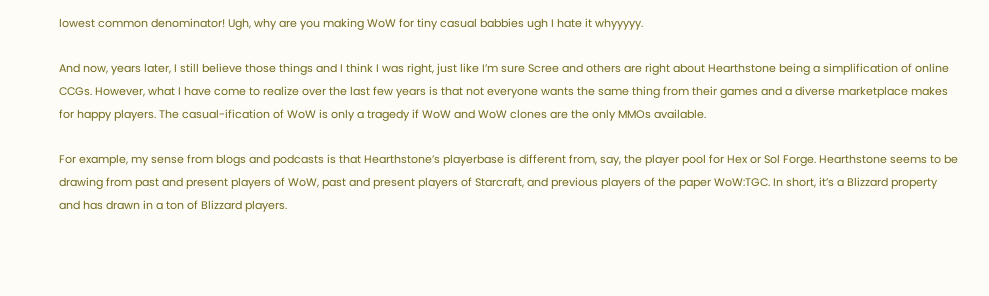lowest common denominator! Ugh, why are you making WoW for tiny casual babbies ugh I hate it whyyyyy.

And now, years later, I still believe those things and I think I was right, just like I’m sure Scree and others are right about Hearthstone being a simplification of online CCGs. However, what I have come to realize over the last few years is that not everyone wants the same thing from their games and a diverse marketplace makes for happy players. The casual-ification of WoW is only a tragedy if WoW and WoW clones are the only MMOs available.

For example, my sense from blogs and podcasts is that Hearthstone’s playerbase is different from, say, the player pool for Hex or Sol Forge. Hearthstone seems to be drawing from past and present players of WoW, past and present players of Starcraft, and previous players of the paper WoW:TGC. In short, it’s a Blizzard property and has drawn in a ton of Blizzard players.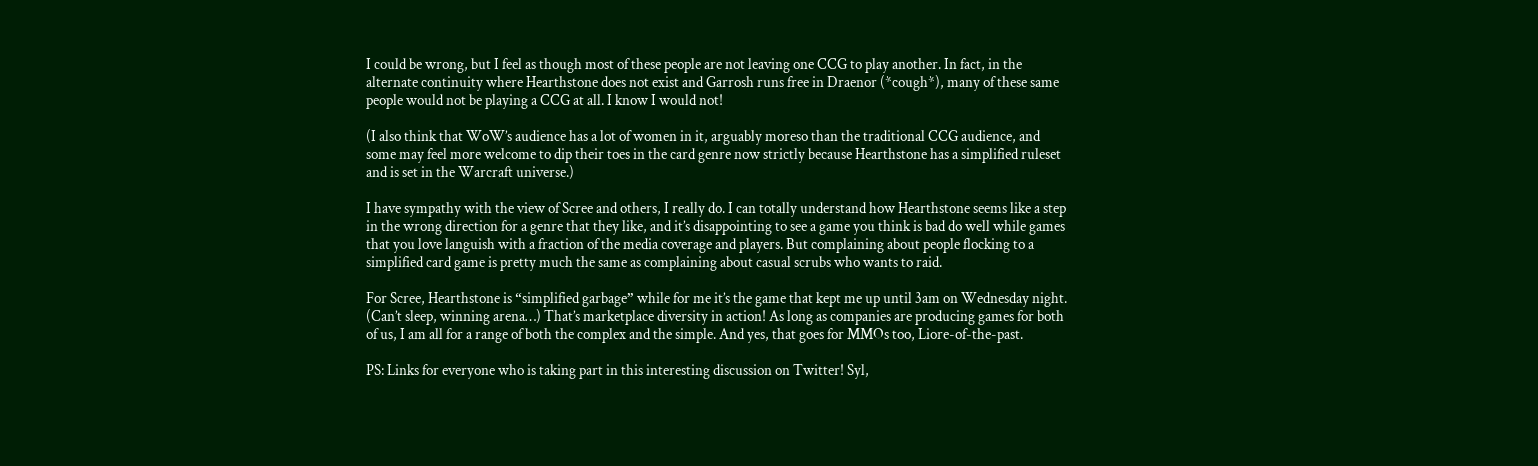I could be wrong, but I feel as though most of these people are not leaving one CCG to play another. In fact, in the alternate continuity where Hearthstone does not exist and Garrosh runs free in Draenor (*cough*), many of these same people would not be playing a CCG at all. I know I would not!

(I also think that WoW’s audience has a lot of women in it, arguably moreso than the traditional CCG audience, and some may feel more welcome to dip their toes in the card genre now strictly because Hearthstone has a simplified ruleset and is set in the Warcraft universe.)

I have sympathy with the view of Scree and others, I really do. I can totally understand how Hearthstone seems like a step in the wrong direction for a genre that they like, and it’s disappointing to see a game you think is bad do well while games that you love languish with a fraction of the media coverage and players. But complaining about people flocking to a simplified card game is pretty much the same as complaining about casual scrubs who wants to raid.

For Scree, Hearthstone is “simplified garbage” while for me it’s the game that kept me up until 3am on Wednesday night. (Can’t sleep, winning arena…) That’s marketplace diversity in action! As long as companies are producing games for both of us, I am all for a range of both the complex and the simple. And yes, that goes for MMOs too, Liore-of-the-past.

PS: Links for everyone who is taking part in this interesting discussion on Twitter! Syl,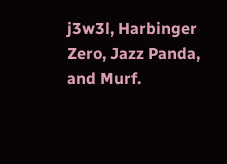j3w3l, Harbinger Zero, Jazz Panda, and Murf.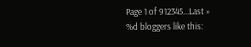Page 1 of 912345...Last »
%d bloggers like this: